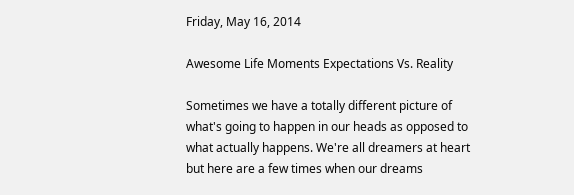Friday, May 16, 2014

Awesome Life Moments Expectations Vs. Reality

Sometimes we have a totally different picture of what's going to happen in our heads as opposed to what actually happens. We're all dreamers at heart but here are a few times when our dreams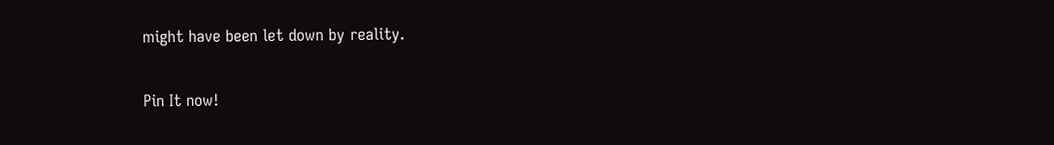might have been let down by reality.

Pin It now!